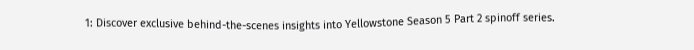1: Discover exclusive behind-the-scenes insights into Yellowstone Season 5 Part 2 spinoff series.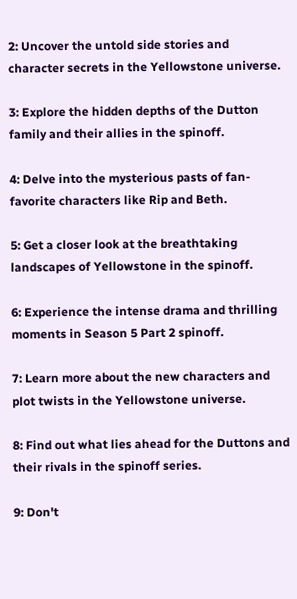2: Uncover the untold side stories and character secrets in the Yellowstone universe.

3: Explore the hidden depths of the Dutton family and their allies in the spinoff.

4: Delve into the mysterious pasts of fan-favorite characters like Rip and Beth.

5: Get a closer look at the breathtaking landscapes of Yellowstone in the spinoff.

6: Experience the intense drama and thrilling moments in Season 5 Part 2 spinoff.

7: Learn more about the new characters and plot twists in the Yellowstone universe.

8: Find out what lies ahead for the Duttons and their rivals in the spinoff series.

9: Don't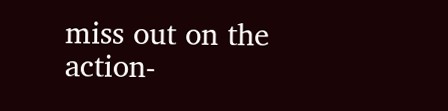miss out on the action-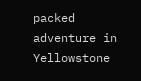packed adventure in Yellowstone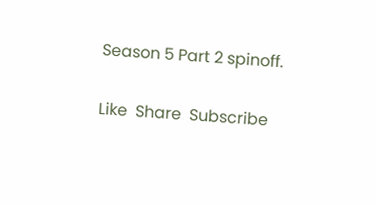Season 5 Part 2 spinoff.

Like  Share  Subscribe